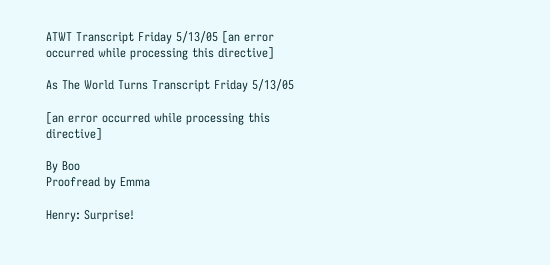ATWT Transcript Friday 5/13/05 [an error occurred while processing this directive]

As The World Turns Transcript Friday 5/13/05

[an error occurred while processing this directive]

By Boo
Proofread by Emma

Henry: Surprise!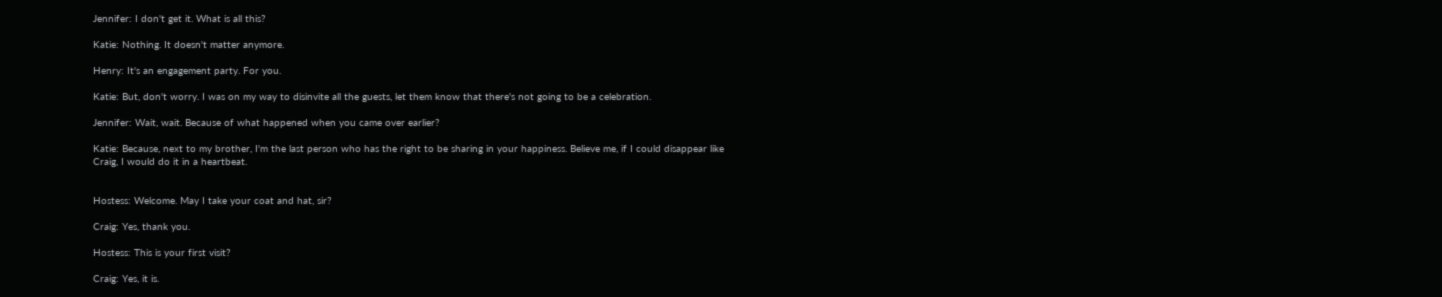Jennifer: I don't get it. What is all this?

Katie: Nothing. It doesn't matter anymore.

Henry: It's an engagement party. For you.

Katie: But, don't worry. I was on my way to disinvite all the guests, let them know that there's not going to be a celebration.

Jennifer: Wait, wait. Because of what happened when you came over earlier?

Katie: Because, next to my brother, I'm the last person who has the right to be sharing in your happiness. Believe me, if I could disappear like Craig, I would do it in a heartbeat.


Hostess: Welcome. May I take your coat and hat, sir?

Craig: Yes, thank you.

Hostess: This is your first visit?

Craig: Yes, it is.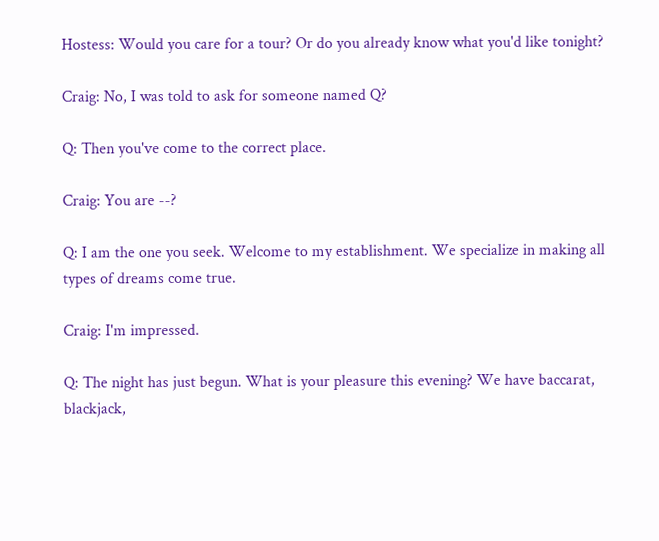Hostess: Would you care for a tour? Or do you already know what you'd like tonight?

Craig: No, I was told to ask for someone named Q?

Q: Then you've come to the correct place.

Craig: You are --?

Q: I am the one you seek. Welcome to my establishment. We specialize in making all types of dreams come true.

Craig: I'm impressed.

Q: The night has just begun. What is your pleasure this evening? We have baccarat, blackjack,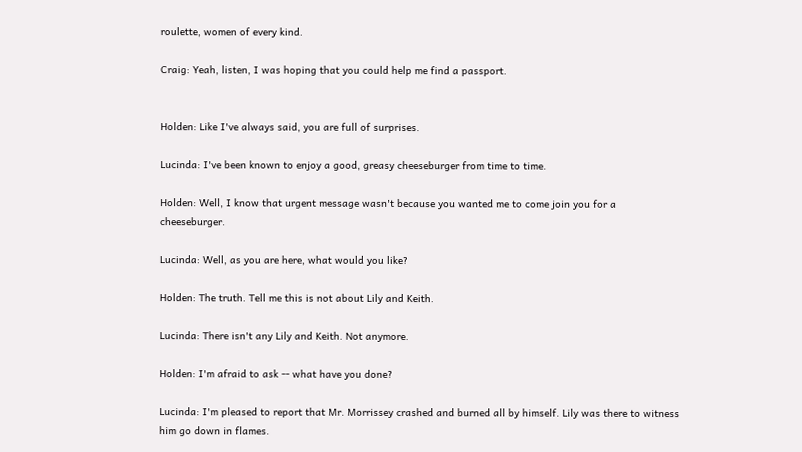roulette, women of every kind.

Craig: Yeah, listen, I was hoping that you could help me find a passport.


Holden: Like I've always said, you are full of surprises.

Lucinda: I've been known to enjoy a good, greasy cheeseburger from time to time.

Holden: Well, I know that urgent message wasn't because you wanted me to come join you for a cheeseburger.

Lucinda: Well, as you are here, what would you like?

Holden: The truth. Tell me this is not about Lily and Keith.

Lucinda: There isn't any Lily and Keith. Not anymore.

Holden: I'm afraid to ask -- what have you done?

Lucinda: I'm pleased to report that Mr. Morrissey crashed and burned all by himself. Lily was there to witness him go down in flames.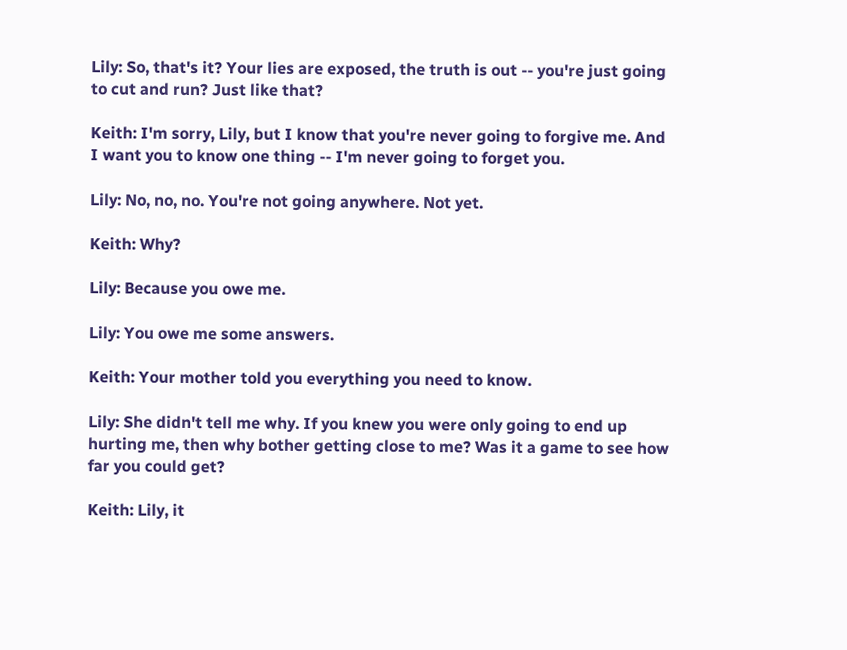Lily: So, that's it? Your lies are exposed, the truth is out -- you're just going to cut and run? Just like that?

Keith: I'm sorry, Lily, but I know that you're never going to forgive me. And I want you to know one thing -- I'm never going to forget you.

Lily: No, no, no. You're not going anywhere. Not yet.

Keith: Why?

Lily: Because you owe me.

Lily: You owe me some answers.

Keith: Your mother told you everything you need to know.

Lily: She didn't tell me why. If you knew you were only going to end up hurting me, then why bother getting close to me? Was it a game to see how far you could get?

Keith: Lily, it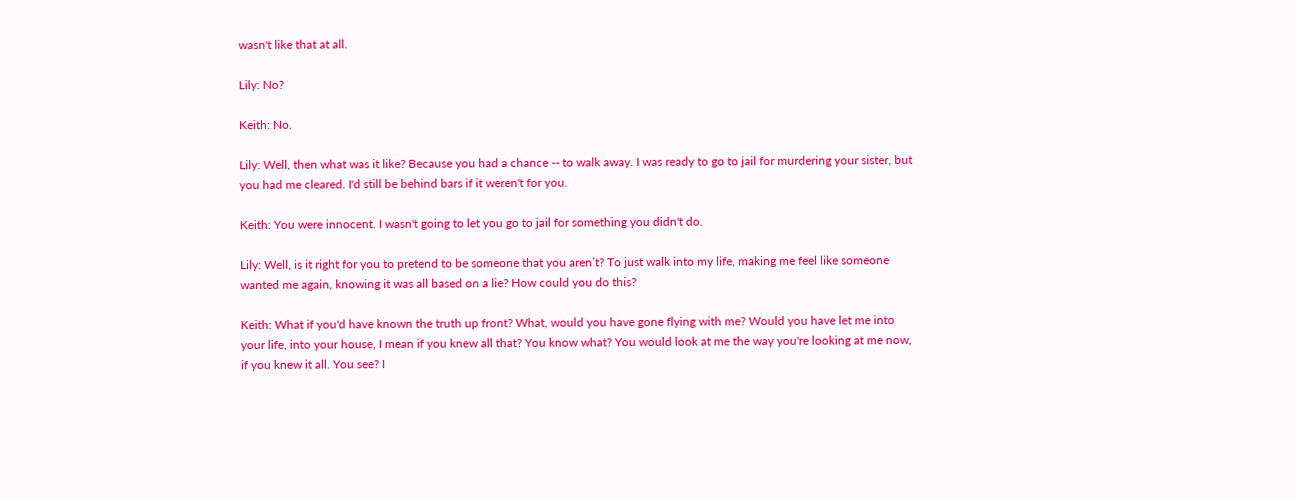wasn't like that at all.

Lily: No?

Keith: No.

Lily: Well, then what was it like? Because you had a chance -- to walk away. I was ready to go to jail for murdering your sister, but you had me cleared. I'd still be behind bars if it weren't for you.

Keith: You were innocent. I wasn't going to let you go to jail for something you didn't do.

Lily: Well, is it right for you to pretend to be someone that you aren’t? To just walk into my life, making me feel like someone wanted me again, knowing it was all based on a lie? How could you do this?

Keith: What if you'd have known the truth up front? What, would you have gone flying with me? Would you have let me into your life, into your house, I mean if you knew all that? You know what? You would look at me the way you're looking at me now, if you knew it all. You see? I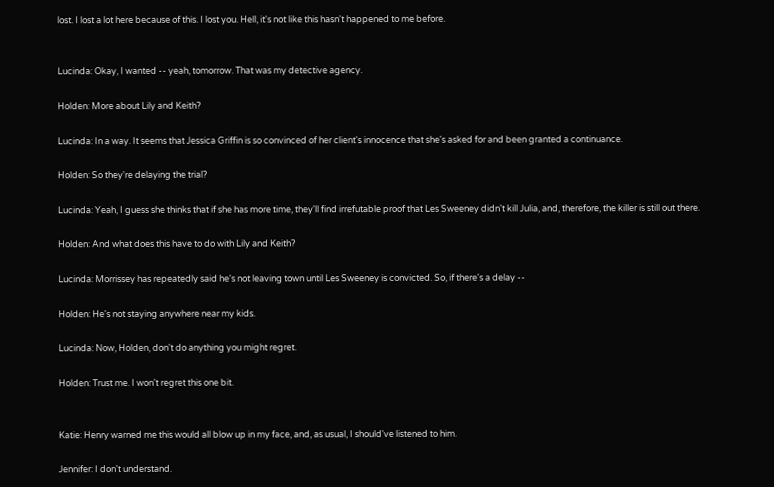lost. I lost a lot here because of this. I lost you. Hell, it's not like this hasn't happened to me before.


Lucinda: Okay, I wanted -- yeah, tomorrow. That was my detective agency.

Holden: More about Lily and Keith?

Lucinda: In a way. It seems that Jessica Griffin is so convinced of her client's innocence that she's asked for and been granted a continuance.

Holden: So they're delaying the trial?

Lucinda: Yeah, I guess she thinks that if she has more time, they'll find irrefutable proof that Les Sweeney didn't kill Julia, and, therefore, the killer is still out there.

Holden: And what does this have to do with Lily and Keith?

Lucinda: Morrissey has repeatedly said he's not leaving town until Les Sweeney is convicted. So, if there's a delay --

Holden: He's not staying anywhere near my kids.

Lucinda: Now, Holden, don't do anything you might regret.

Holden: Trust me. I won't regret this one bit.


Katie: Henry warned me this would all blow up in my face, and, as usual, I should've listened to him.

Jennifer: I don't understand.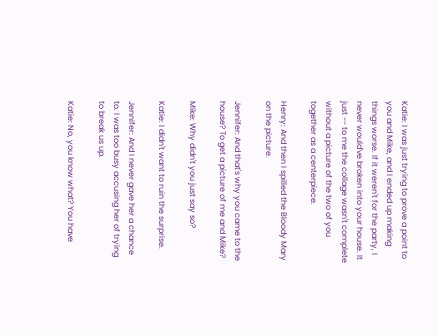Katie: I was just trying to prove a point to you and Mike, and I ended up making things worse. If it weren't for the party, I never would've broken into your house. It just -- to me the collage wasn't complete without a picture of the two of you together as a centerpiece.

Henry: And then I spilled the Bloody Mary on the picture.

Jennifer: And that's why you came to the house? To get a picture of me and Mike?

Mike: Why didn't you just say so?

Katie: I didn't want to ruin the surprise.

Jennifer: And I never gave her a chance to. I was too busy accusing her of trying to break us up.

Katie: No, you know what? You have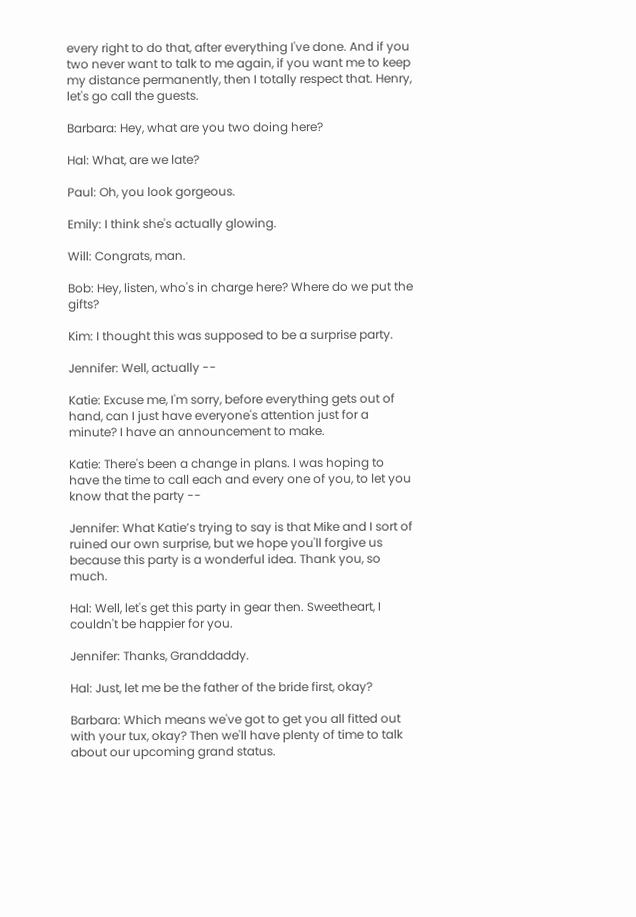every right to do that, after everything I've done. And if you two never want to talk to me again, if you want me to keep my distance permanently, then I totally respect that. Henry, let's go call the guests.

Barbara: Hey, what are you two doing here?

Hal: What, are we late?

Paul: Oh, you look gorgeous.

Emily: I think she's actually glowing.

Will: Congrats, man.

Bob: Hey, listen, who's in charge here? Where do we put the gifts?

Kim: I thought this was supposed to be a surprise party.

Jennifer: Well, actually --

Katie: Excuse me, I'm sorry, before everything gets out of hand, can I just have everyone's attention just for a minute? I have an announcement to make.

Katie: There's been a change in plans. I was hoping to have the time to call each and every one of you, to let you know that the party --

Jennifer: What Katie’s trying to say is that Mike and I sort of ruined our own surprise, but we hope you'll forgive us because this party is a wonderful idea. Thank you, so much.

Hal: Well, let's get this party in gear then. Sweetheart, I couldn't be happier for you.

Jennifer: Thanks, Granddaddy.

Hal: Just, let me be the father of the bride first, okay?

Barbara: Which means we've got to get you all fitted out with your tux, okay? Then we'll have plenty of time to talk about our upcoming grand status.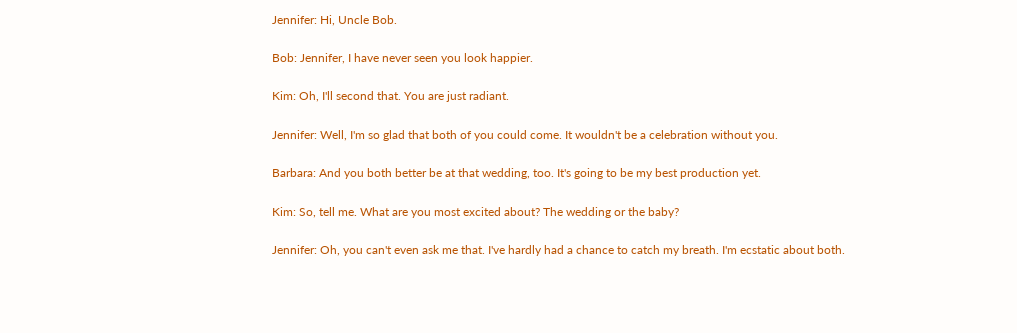Jennifer: Hi, Uncle Bob.

Bob: Jennifer, I have never seen you look happier.

Kim: Oh, I'll second that. You are just radiant.

Jennifer: Well, I'm so glad that both of you could come. It wouldn't be a celebration without you.

Barbara: And you both better be at that wedding, too. It's going to be my best production yet.

Kim: So, tell me. What are you most excited about? The wedding or the baby?

Jennifer: Oh, you can't even ask me that. I've hardly had a chance to catch my breath. I'm ecstatic about both.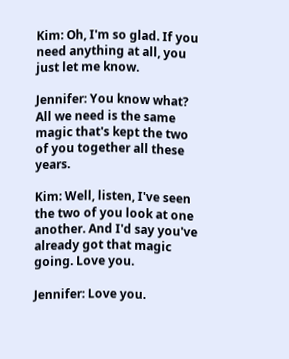Kim: Oh, I'm so glad. If you need anything at all, you just let me know.

Jennifer: You know what? All we need is the same magic that's kept the two of you together all these years.

Kim: Well, listen, I've seen the two of you look at one another. And I'd say you've already got that magic going. Love you.

Jennifer: Love you.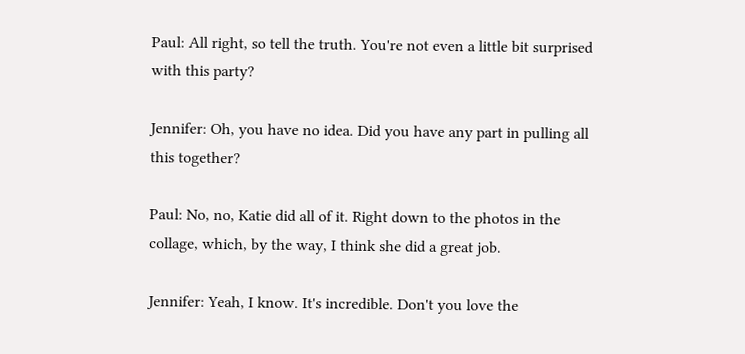Paul: All right, so tell the truth. You're not even a little bit surprised with this party?

Jennifer: Oh, you have no idea. Did you have any part in pulling all this together?

Paul: No, no, Katie did all of it. Right down to the photos in the collage, which, by the way, I think she did a great job.

Jennifer: Yeah, I know. It's incredible. Don't you love the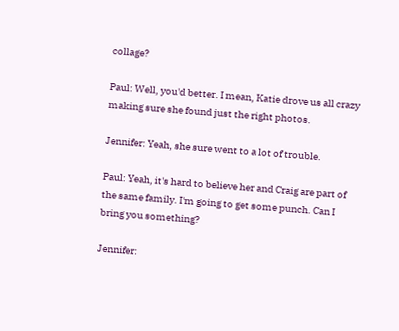collage?

Paul: Well, you'd better. I mean, Katie drove us all crazy making sure she found just the right photos.

Jennifer: Yeah, she sure went to a lot of trouble.

Paul: Yeah, it's hard to believe her and Craig are part of the same family. I'm going to get some punch. Can I bring you something?

Jennifer: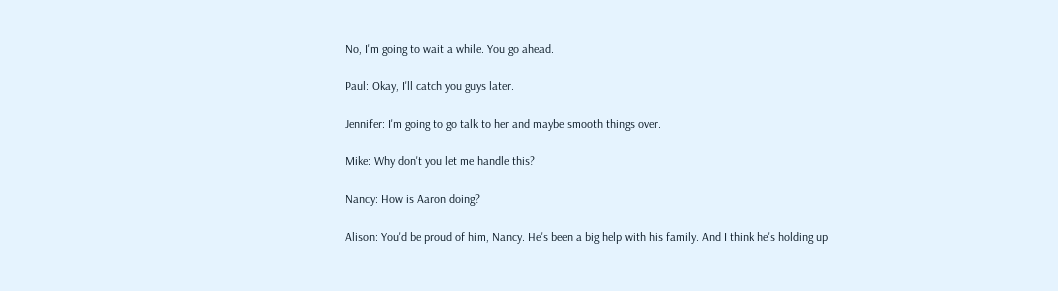No, I'm going to wait a while. You go ahead.

Paul: Okay, I'll catch you guys later.

Jennifer: I'm going to go talk to her and maybe smooth things over.

Mike: Why don't you let me handle this?

Nancy: How is Aaron doing?

Alison: You'd be proud of him, Nancy. He's been a big help with his family. And I think he's holding up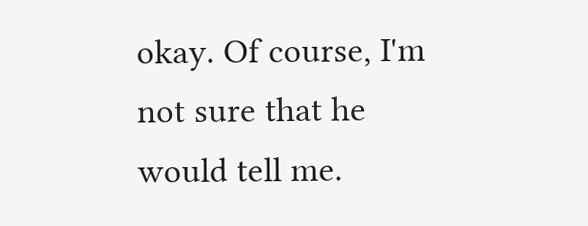okay. Of course, I'm not sure that he would tell me.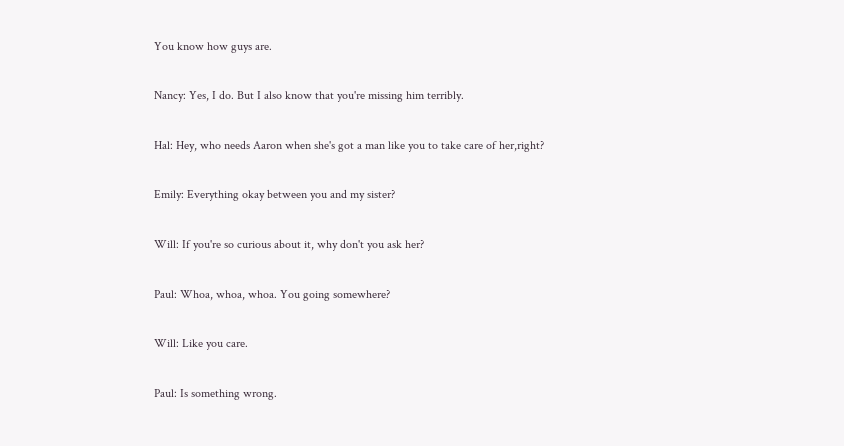You know how guys are.

Nancy: Yes, I do. But I also know that you're missing him terribly.

Hal: Hey, who needs Aaron when she's got a man like you to take care of her,right?

Emily: Everything okay between you and my sister?

Will: If you're so curious about it, why don't you ask her?

Paul: Whoa, whoa, whoa. You going somewhere?

Will: Like you care.

Paul: Is something wrong.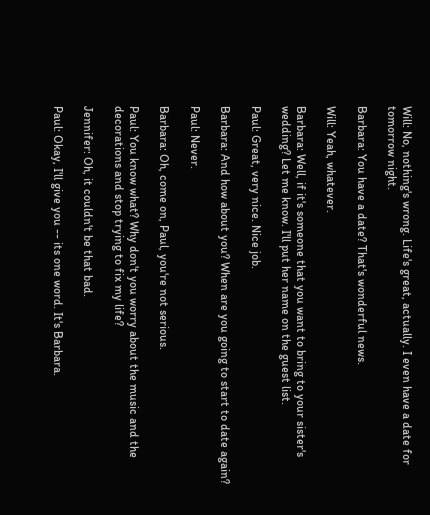Will: No, nothing's wrong. Life's great, actually. I even have a date for tomorrow night.

Barbara: You have a date? That's wonderful news.

Will: Yeah, whatever.

Barbara: Well, if it's someone that you want to bring to your sister's wedding? Let me know. I'll put her name on the guest list.

Paul: Great, very nice. Nice job.

Barbara: And how about you? When are you going to start to date again?

Paul: Never.

Barbara: Oh, come on, Paul, you're not serious.

Paul: You know what? Why don't you worry about the music and the decorations and stop trying to fix my life?

Jennifer: Oh, it couldn't be that bad.

Paul: Okay, I'll give you -- its one word. It's Barbara.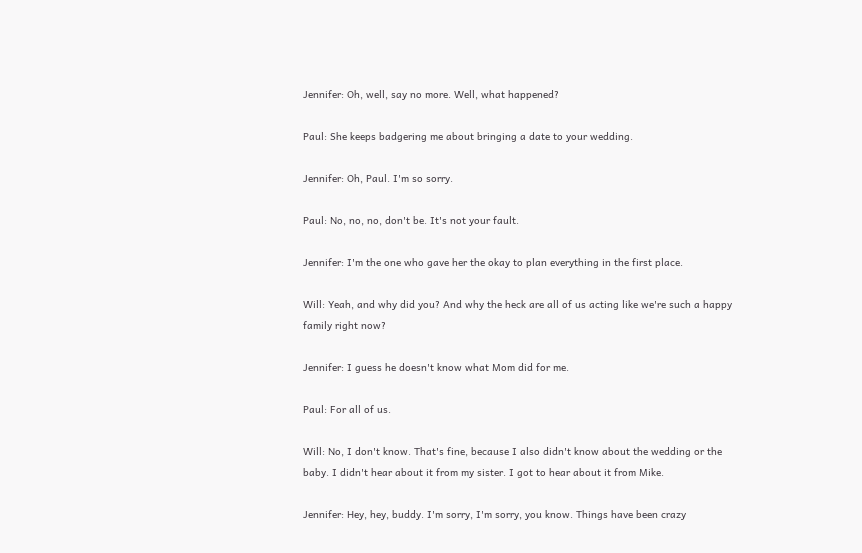Jennifer: Oh, well, say no more. Well, what happened?

Paul: She keeps badgering me about bringing a date to your wedding.

Jennifer: Oh, Paul. I'm so sorry.

Paul: No, no, no, don't be. It's not your fault.

Jennifer: I'm the one who gave her the okay to plan everything in the first place.

Will: Yeah, and why did you? And why the heck are all of us acting like we're such a happy family right now?

Jennifer: I guess he doesn't know what Mom did for me.

Paul: For all of us.

Will: No, I don't know. That's fine, because I also didn't know about the wedding or the baby. I didn't hear about it from my sister. I got to hear about it from Mike.

Jennifer: Hey, hey, buddy. I'm sorry, I'm sorry, you know. Things have been crazy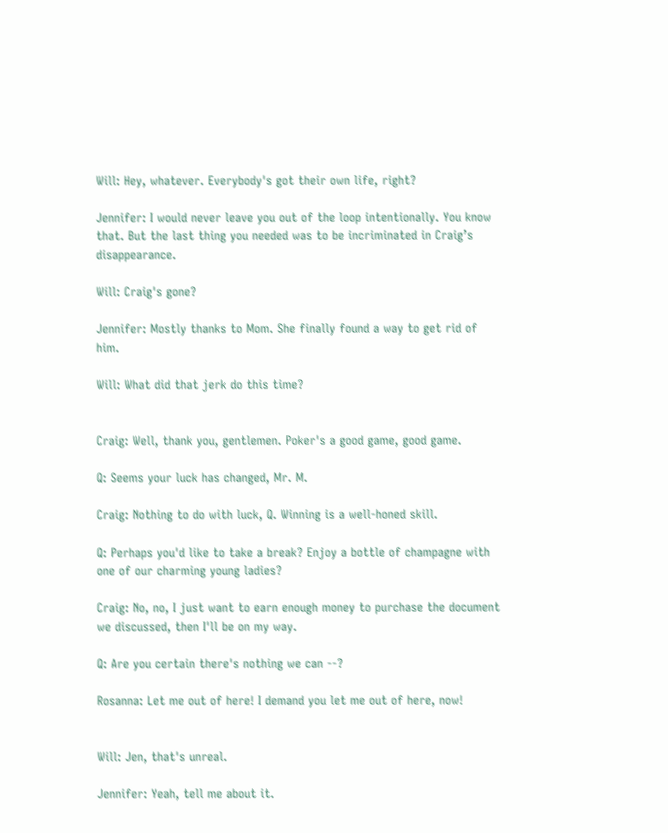Will: Hey, whatever. Everybody's got their own life, right?

Jennifer: I would never leave you out of the loop intentionally. You know that. But the last thing you needed was to be incriminated in Craig’s disappearance.

Will: Craig's gone?

Jennifer: Mostly thanks to Mom. She finally found a way to get rid of him.

Will: What did that jerk do this time?


Craig: Well, thank you, gentlemen. Poker's a good game, good game.

Q: Seems your luck has changed, Mr. M.

Craig: Nothing to do with luck, Q. Winning is a well-honed skill.

Q: Perhaps you'd like to take a break? Enjoy a bottle of champagne with one of our charming young ladies?

Craig: No, no, I just want to earn enough money to purchase the document we discussed, then I'll be on my way.

Q: Are you certain there's nothing we can --?

Rosanna: Let me out of here! I demand you let me out of here, now!


Will: Jen, that's unreal.

Jennifer: Yeah, tell me about it.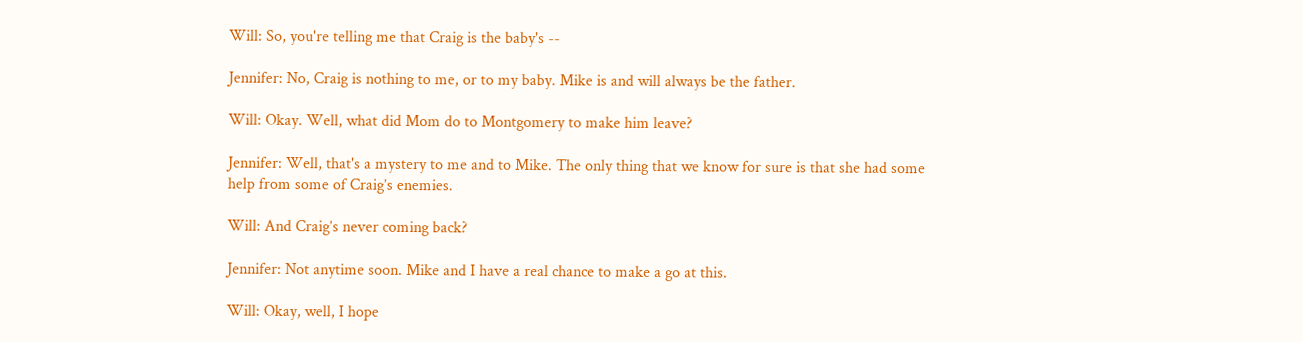Will: So, you're telling me that Craig is the baby's --

Jennifer: No, Craig is nothing to me, or to my baby. Mike is and will always be the father.

Will: Okay. Well, what did Mom do to Montgomery to make him leave?

Jennifer: Well, that's a mystery to me and to Mike. The only thing that we know for sure is that she had some help from some of Craig’s enemies.

Will: And Craig’s never coming back?

Jennifer: Not anytime soon. Mike and I have a real chance to make a go at this.

Will: Okay, well, I hope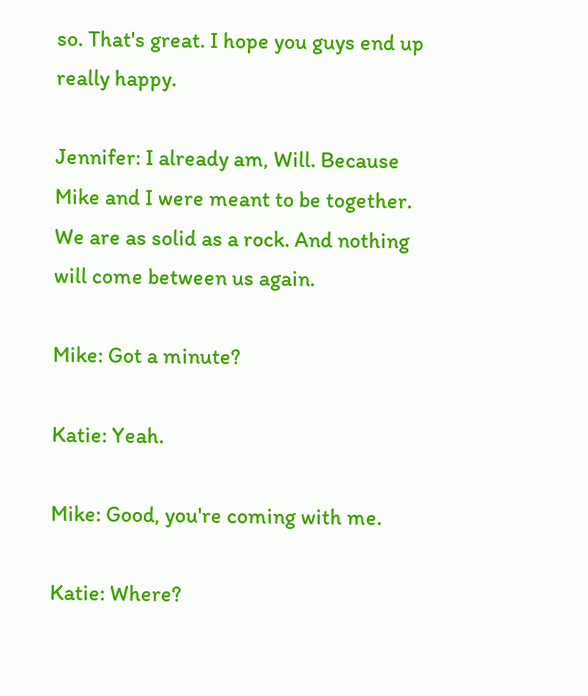so. That's great. I hope you guys end up really happy.

Jennifer: I already am, Will. Because Mike and I were meant to be together. We are as solid as a rock. And nothing will come between us again.

Mike: Got a minute?

Katie: Yeah.

Mike: Good, you're coming with me.

Katie: Where?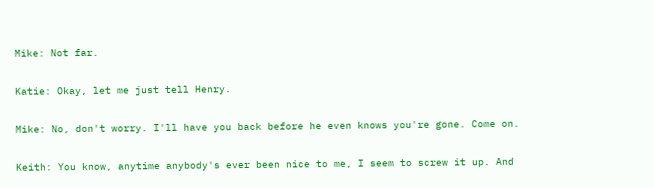Mike: Not far.

Katie: Okay, let me just tell Henry.

Mike: No, don't worry. I'll have you back before he even knows you're gone. Come on.

Keith: You know, anytime anybody's ever been nice to me, I seem to screw it up. And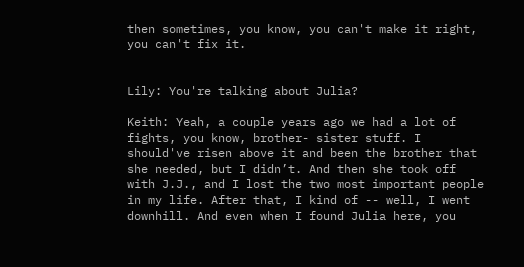then sometimes, you know, you can't make it right, you can't fix it.


Lily: You're talking about Julia?

Keith: Yeah, a couple years ago we had a lot of fights, you know, brother- sister stuff. I should've risen above it and been the brother that she needed, but I didn’t. And then she took off with J.J., and I lost the two most important people in my life. After that, I kind of -- well, I went downhill. And even when I found Julia here, you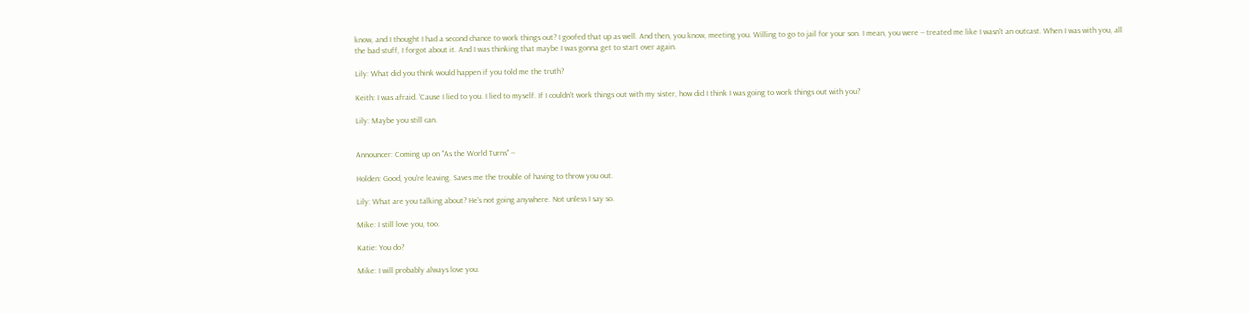know, and I thought I had a second chance to work things out? I goofed that up as well. And then, you know, meeting you. Willing to go to jail for your son. I mean, you were -- treated me like I wasn't an outcast. When I was with you, all the bad stuff, I forgot about it. And I was thinking that maybe I was gonna get to start over again.

Lily: What did you think would happen if you told me the truth?

Keith: I was afraid. 'Cause I lied to you. I lied to myself. If I couldn't work things out with my sister, how did I think I was going to work things out with you?

Lily: Maybe you still can.


Announcer: Coming up on "As the World Turns" --

Holden: Good, you're leaving. Saves me the trouble of having to throw you out.

Lily: What are you talking about? He's not going anywhere. Not unless I say so.

Mike: I still love you, too.

Katie: You do?

Mike: I will probably always love you.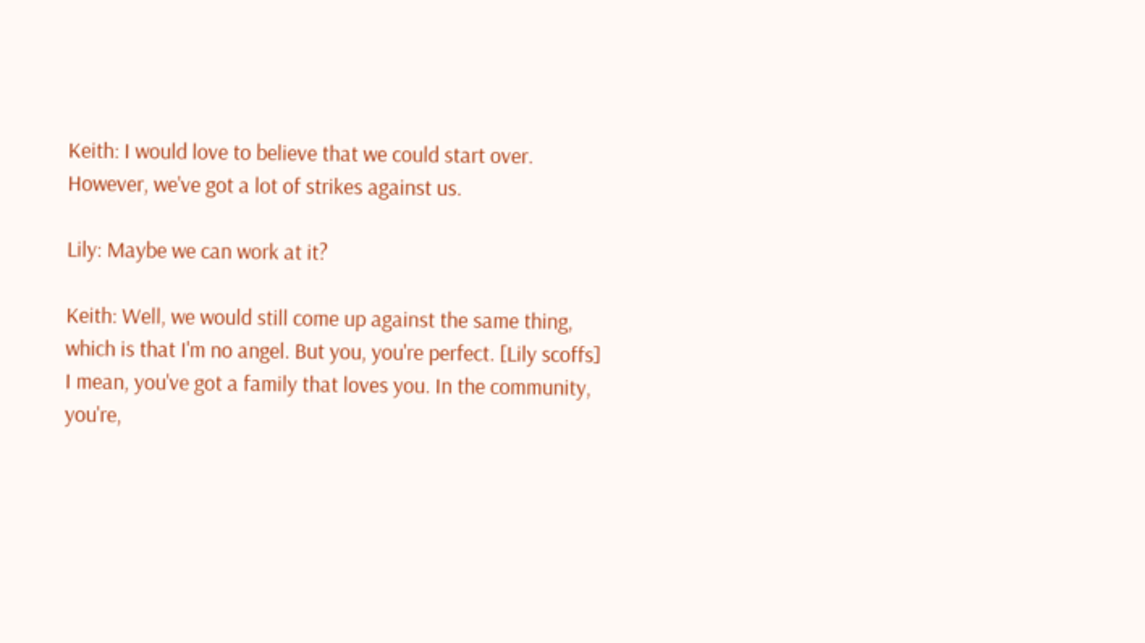Keith: I would love to believe that we could start over. However, we've got a lot of strikes against us.

Lily: Maybe we can work at it?

Keith: Well, we would still come up against the same thing, which is that I'm no angel. But you, you're perfect. [Lily scoffs] I mean, you've got a family that loves you. In the community, you're,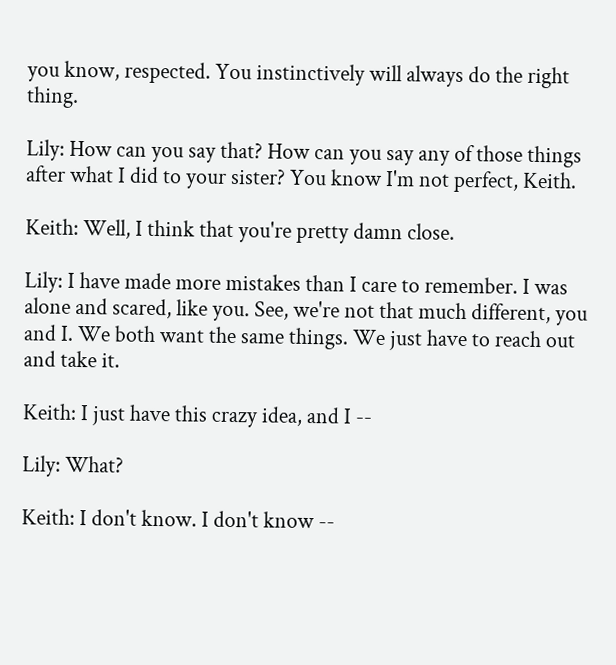you know, respected. You instinctively will always do the right thing.

Lily: How can you say that? How can you say any of those things after what I did to your sister? You know I'm not perfect, Keith.

Keith: Well, I think that you're pretty damn close.

Lily: I have made more mistakes than I care to remember. I was alone and scared, like you. See, we're not that much different, you and I. We both want the same things. We just have to reach out and take it.

Keith: I just have this crazy idea, and I --

Lily: What?

Keith: I don't know. I don't know --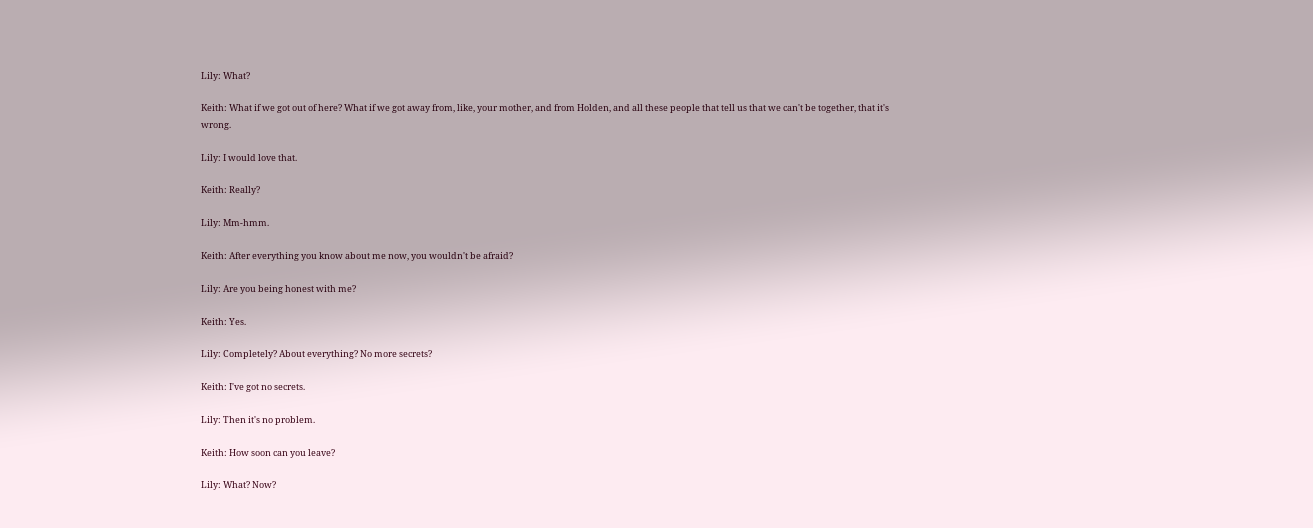Lily: What?

Keith: What if we got out of here? What if we got away from, like, your mother, and from Holden, and all these people that tell us that we can't be together, that it's wrong.

Lily: I would love that.

Keith: Really?

Lily: Mm-hmm.

Keith: After everything you know about me now, you wouldn't be afraid?

Lily: Are you being honest with me?

Keith: Yes.

Lily: Completely? About everything? No more secrets?

Keith: I've got no secrets.

Lily: Then it's no problem.

Keith: How soon can you leave?

Lily: What? Now?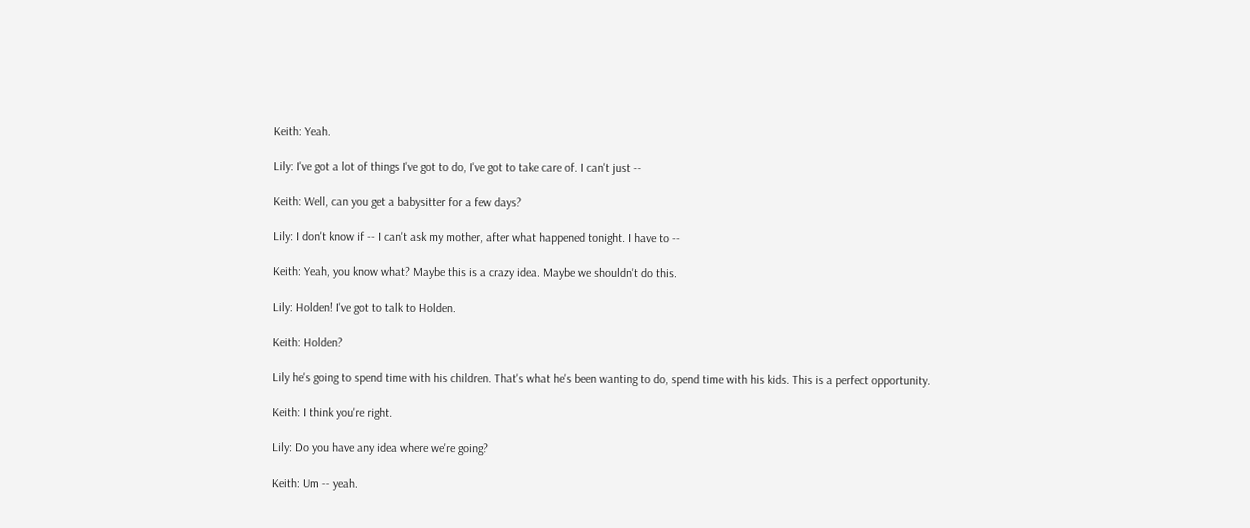Keith: Yeah.

Lily: I've got a lot of things I've got to do, I've got to take care of. I can't just --

Keith: Well, can you get a babysitter for a few days?

Lily: I don't know if -- I can't ask my mother, after what happened tonight. I have to --

Keith: Yeah, you know what? Maybe this is a crazy idea. Maybe we shouldn't do this.

Lily: Holden! I've got to talk to Holden.

Keith: Holden?

Lily he's going to spend time with his children. That's what he's been wanting to do, spend time with his kids. This is a perfect opportunity.

Keith: I think you're right.

Lily: Do you have any idea where we're going?

Keith: Um -- yeah.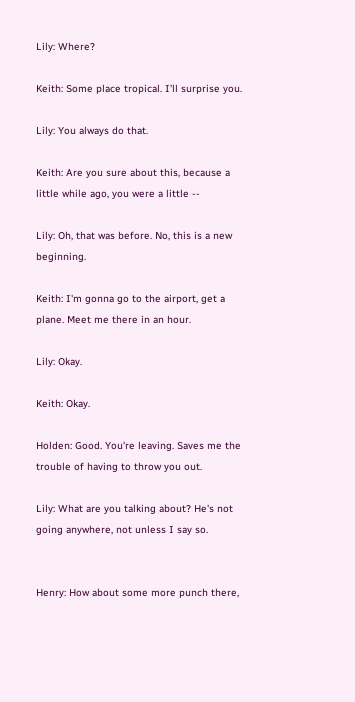Lily: Where?

Keith: Some place tropical. I'll surprise you.

Lily: You always do that.

Keith: Are you sure about this, because a little while ago, you were a little --

Lily: Oh, that was before. No, this is a new beginning.

Keith: I'm gonna go to the airport, get a plane. Meet me there in an hour.

Lily: Okay.

Keith: Okay.

Holden: Good. You're leaving. Saves me the trouble of having to throw you out.

Lily: What are you talking about? He's not going anywhere, not unless I say so.


Henry: How about some more punch there,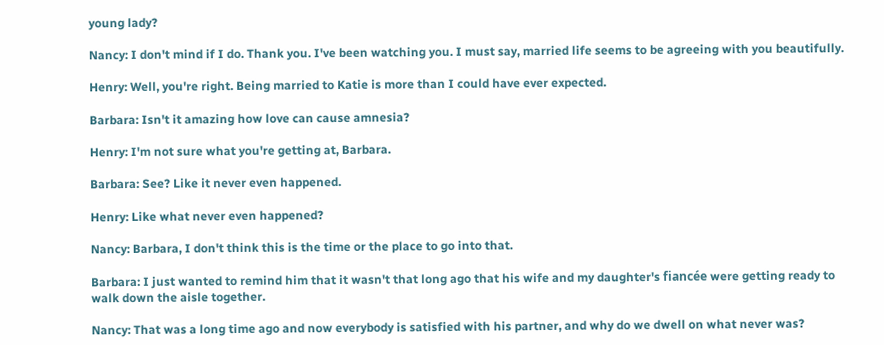young lady?

Nancy: I don't mind if I do. Thank you. I've been watching you. I must say, married life seems to be agreeing with you beautifully.

Henry: Well, you're right. Being married to Katie is more than I could have ever expected.

Barbara: Isn't it amazing how love can cause amnesia?

Henry: I'm not sure what you're getting at, Barbara.

Barbara: See? Like it never even happened.

Henry: Like what never even happened?

Nancy: Barbara, I don't think this is the time or the place to go into that.

Barbara: I just wanted to remind him that it wasn't that long ago that his wife and my daughter's fiancée were getting ready to walk down the aisle together.

Nancy: That was a long time ago and now everybody is satisfied with his partner, and why do we dwell on what never was?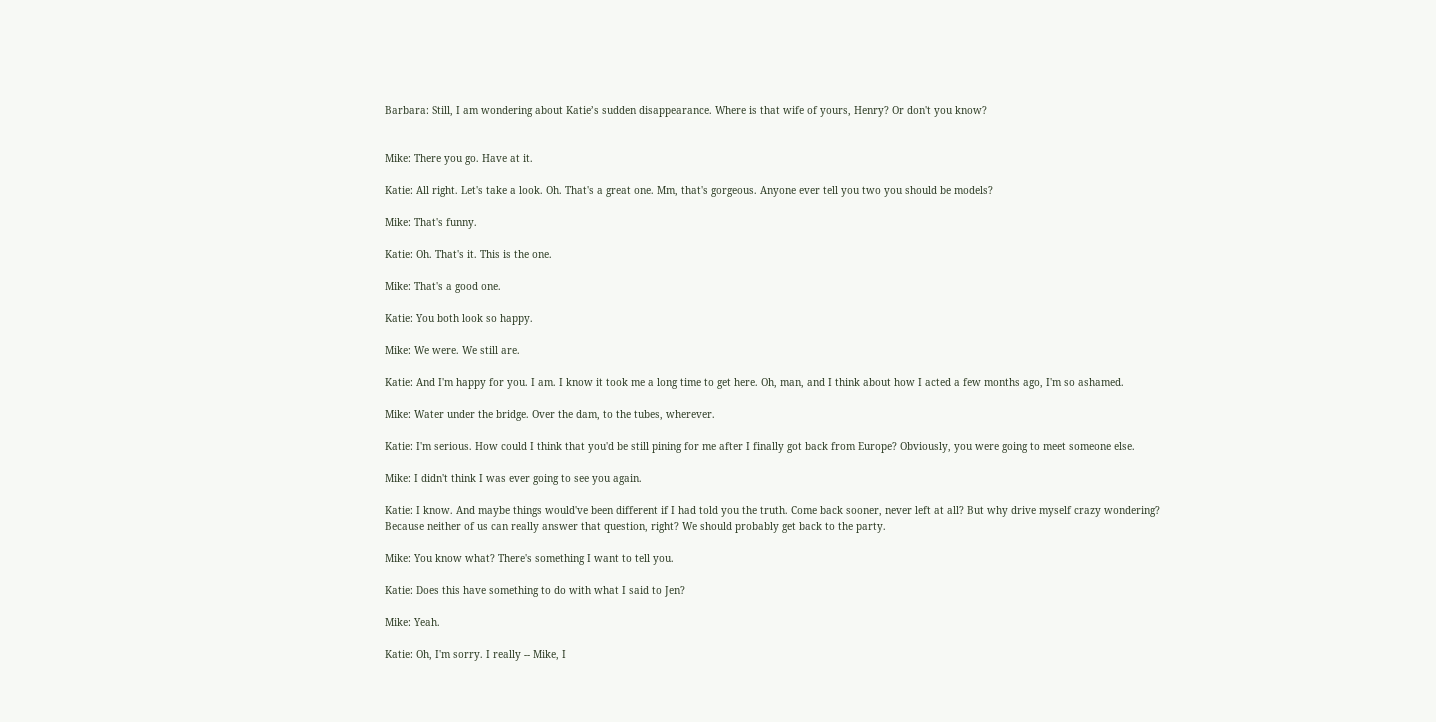Barbara: Still, I am wondering about Katie’s sudden disappearance. Where is that wife of yours, Henry? Or don't you know?


Mike: There you go. Have at it.

Katie: All right. Let's take a look. Oh. That's a great one. Mm, that's gorgeous. Anyone ever tell you two you should be models?

Mike: That's funny.

Katie: Oh. That's it. This is the one.

Mike: That's a good one.

Katie: You both look so happy.

Mike: We were. We still are.

Katie: And I'm happy for you. I am. I know it took me a long time to get here. Oh, man, and I think about how I acted a few months ago, I'm so ashamed.

Mike: Water under the bridge. Over the dam, to the tubes, wherever.

Katie: I'm serious. How could I think that you'd be still pining for me after I finally got back from Europe? Obviously, you were going to meet someone else.

Mike: I didn't think I was ever going to see you again.

Katie: I know. And maybe things would've been different if I had told you the truth. Come back sooner, never left at all? But why drive myself crazy wondering? Because neither of us can really answer that question, right? We should probably get back to the party.

Mike: You know what? There's something I want to tell you.

Katie: Does this have something to do with what I said to Jen?

Mike: Yeah.

Katie: Oh, I'm sorry. I really -- Mike, I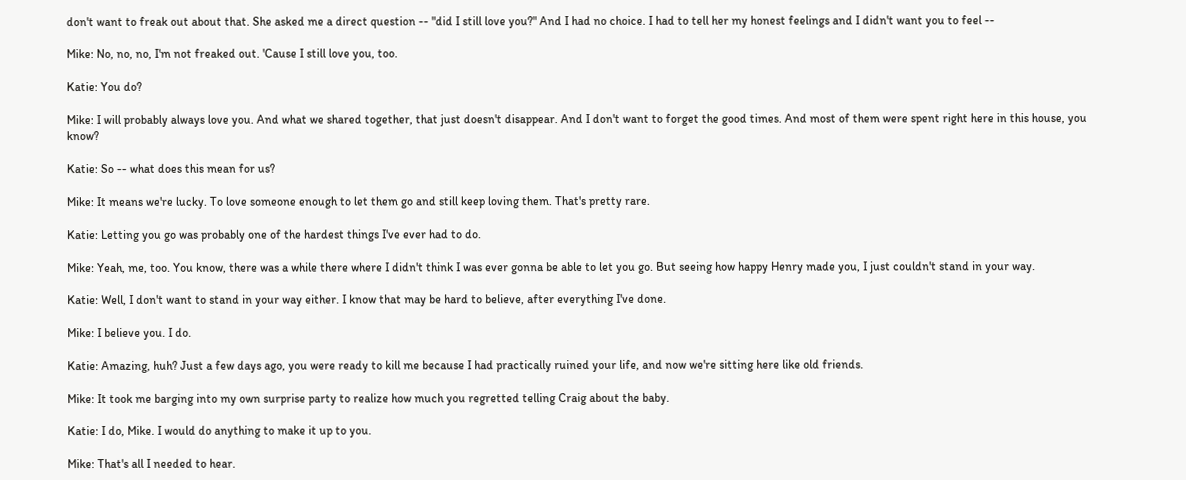don't want to freak out about that. She asked me a direct question -- "did I still love you?" And I had no choice. I had to tell her my honest feelings and I didn't want you to feel --

Mike: No, no, no, I'm not freaked out. 'Cause I still love you, too.

Katie: You do?

Mike: I will probably always love you. And what we shared together, that just doesn't disappear. And I don't want to forget the good times. And most of them were spent right here in this house, you know?

Katie: So -- what does this mean for us?

Mike: It means we're lucky. To love someone enough to let them go and still keep loving them. That's pretty rare.

Katie: Letting you go was probably one of the hardest things I've ever had to do.

Mike: Yeah, me, too. You know, there was a while there where I didn't think I was ever gonna be able to let you go. But seeing how happy Henry made you, I just couldn't stand in your way.

Katie: Well, I don't want to stand in your way either. I know that may be hard to believe, after everything I've done.

Mike: I believe you. I do.

Katie: Amazing, huh? Just a few days ago, you were ready to kill me because I had practically ruined your life, and now we're sitting here like old friends.

Mike: It took me barging into my own surprise party to realize how much you regretted telling Craig about the baby.

Katie: I do, Mike. I would do anything to make it up to you.

Mike: That's all I needed to hear.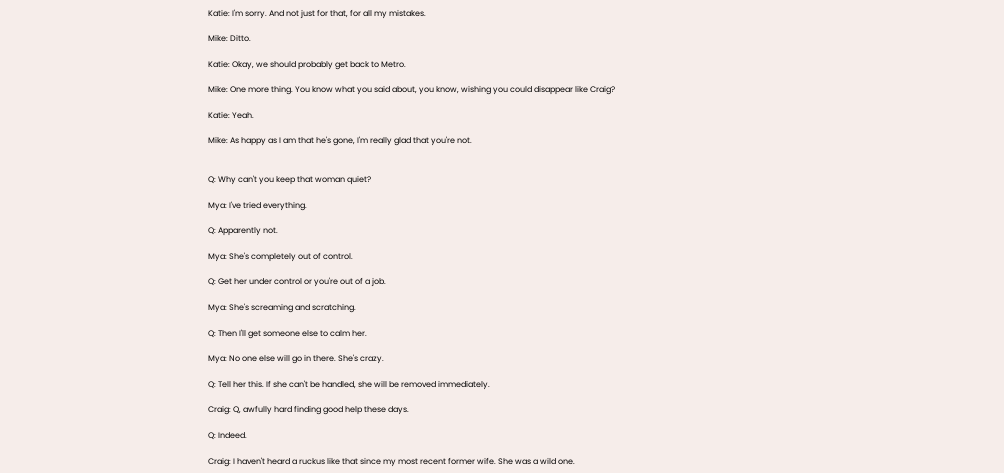Katie: I'm sorry. And not just for that, for all my mistakes.

Mike: Ditto.

Katie: Okay, we should probably get back to Metro.

Mike: One more thing. You know what you said about, you know, wishing you could disappear like Craig?

Katie: Yeah.

Mike: As happy as I am that he's gone, I'm really glad that you're not.


Q: Why can't you keep that woman quiet?

Mya: I've tried everything.

Q: Apparently not.

Mya: She's completely out of control.

Q: Get her under control or you're out of a job.

Mya: She's screaming and scratching.

Q: Then I'll get someone else to calm her.

Mya: No one else will go in there. She's crazy.

Q: Tell her this. If she can't be handled, she will be removed immediately.

Craig: Q, awfully hard finding good help these days.

Q: Indeed.

Craig: I haven't heard a ruckus like that since my most recent former wife. She was a wild one.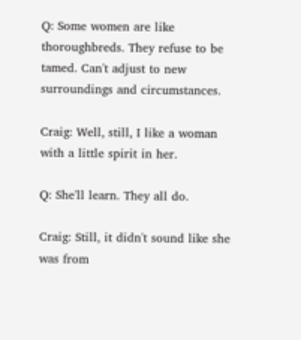Q: Some women are like thoroughbreds. They refuse to be tamed. Can't adjust to new surroundings and circumstances.

Craig: Well, still, I like a woman with a little spirit in her.

Q: She'll learn. They all do.

Craig: Still, it didn't sound like she was from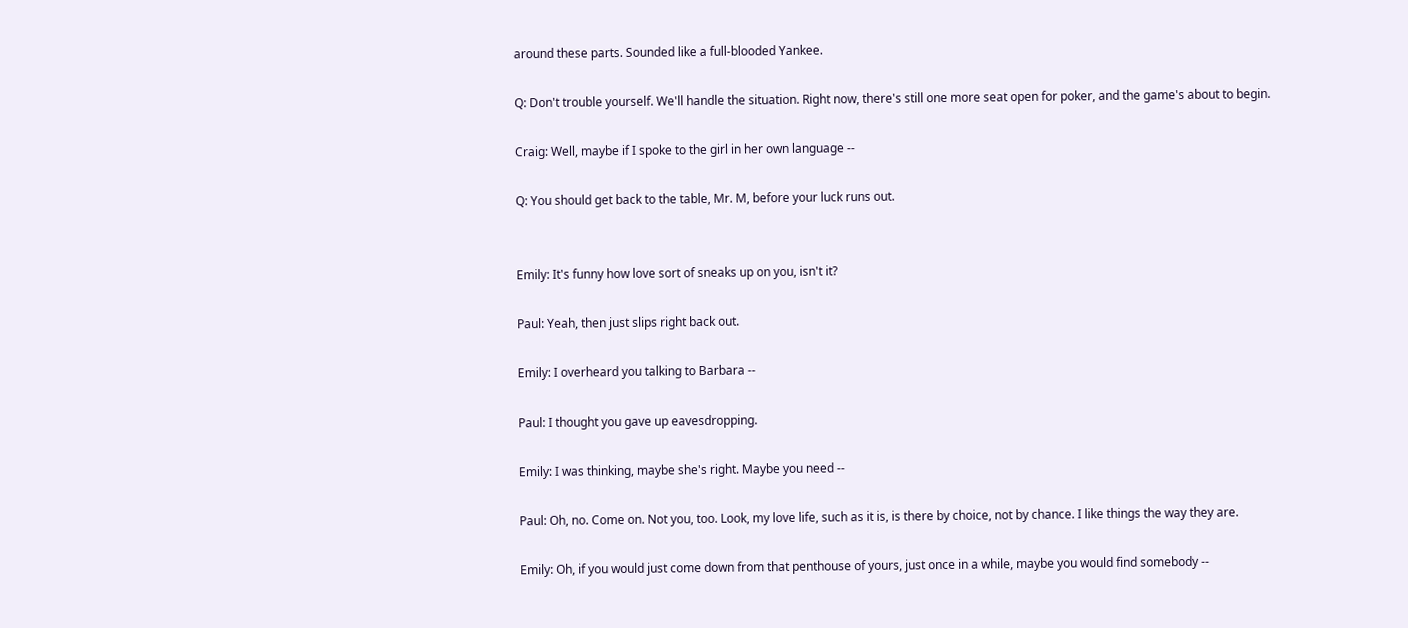around these parts. Sounded like a full-blooded Yankee.

Q: Don't trouble yourself. We'll handle the situation. Right now, there's still one more seat open for poker, and the game's about to begin.

Craig: Well, maybe if I spoke to the girl in her own language --

Q: You should get back to the table, Mr. M, before your luck runs out.


Emily: It's funny how love sort of sneaks up on you, isn't it?

Paul: Yeah, then just slips right back out.

Emily: I overheard you talking to Barbara --

Paul: I thought you gave up eavesdropping.

Emily: I was thinking, maybe she's right. Maybe you need --

Paul: Oh, no. Come on. Not you, too. Look, my love life, such as it is, is there by choice, not by chance. I like things the way they are.

Emily: Oh, if you would just come down from that penthouse of yours, just once in a while, maybe you would find somebody --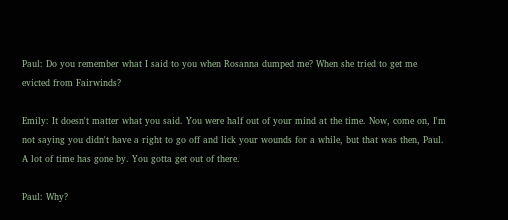Paul: Do you remember what I said to you when Rosanna dumped me? When she tried to get me evicted from Fairwinds?

Emily: It doesn't matter what you said. You were half out of your mind at the time. Now, come on, I'm not saying you didn't have a right to go off and lick your wounds for a while, but that was then, Paul. A lot of time has gone by. You gotta get out of there.

Paul: Why?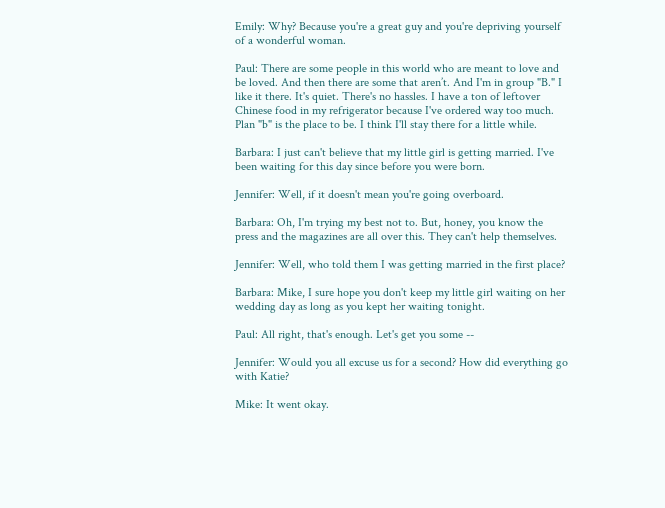Emily: Why? Because you're a great guy and you're depriving yourself of a wonderful woman.

Paul: There are some people in this world who are meant to love and be loved. And then there are some that aren’t. And I'm in group "B." I like it there. It's quiet. There's no hassles. I have a ton of leftover Chinese food in my refrigerator because I've ordered way too much. Plan "b" is the place to be. I think I'll stay there for a little while.

Barbara: I just can't believe that my little girl is getting married. I've been waiting for this day since before you were born.

Jennifer: Well, if it doesn't mean you're going overboard.

Barbara: Oh, I'm trying my best not to. But, honey, you know the press and the magazines are all over this. They can't help themselves.

Jennifer: Well, who told them I was getting married in the first place?

Barbara: Mike, I sure hope you don't keep my little girl waiting on her wedding day as long as you kept her waiting tonight.

Paul: All right, that's enough. Let's get you some --

Jennifer: Would you all excuse us for a second? How did everything go with Katie?

Mike: It went okay.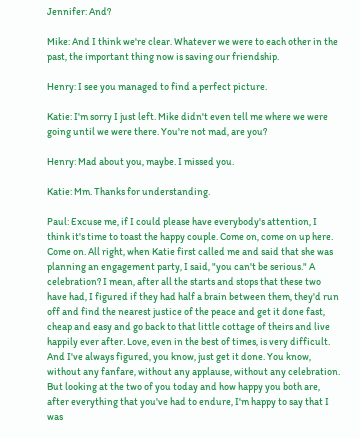Jennifer: And?

Mike: And I think we're clear. Whatever we were to each other in the past, the important thing now is saving our friendship.

Henry: I see you managed to find a perfect picture.

Katie: I'm sorry I just left. Mike didn't even tell me where we were going until we were there. You're not mad, are you?

Henry: Mad about you, maybe. I missed you.

Katie: Mm. Thanks for understanding.

Paul: Excuse me, if I could please have everybody's attention, I think it's time to toast the happy couple. Come on, come on up here. Come on. All right, when Katie first called me and said that she was planning an engagement party, I said, "you can't be serious." A celebration? I mean, after all the starts and stops that these two have had, I figured if they had half a brain between them, they'd run off and find the nearest justice of the peace and get it done fast, cheap and easy and go back to that little cottage of theirs and live happily ever after. Love, even in the best of times, is very difficult. And I've always figured, you know, just get it done. You know, without any fanfare, without any applause, without any celebration. But looking at the two of you today and how happy you both are, after everything that you've had to endure, I'm happy to say that I was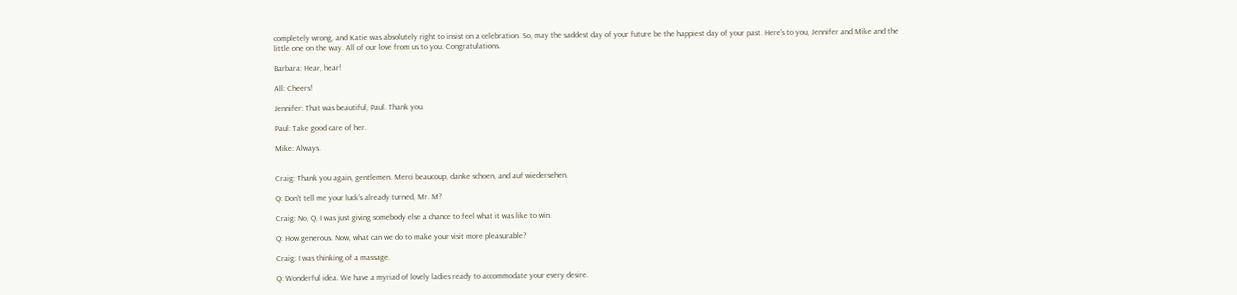completely wrong, and Katie was absolutely right to insist on a celebration. So, may the saddest day of your future be the happiest day of your past. Here's to you, Jennifer and Mike and the little one on the way. All of our love from us to you. Congratulations.

Barbara: Hear, hear!

All: Cheers!

Jennifer: That was beautiful, Paul. Thank you.

Paul: Take good care of her.

Mike: Always.


Craig: Thank you again, gentlemen. Merci beaucoup, danke schoen, and auf wiedersehen.

Q: Don't tell me your luck's already turned, Mr. M?

Craig: No, Q, I was just giving somebody else a chance to feel what it was like to win.

Q: How generous. Now, what can we do to make your visit more pleasurable?

Craig: I was thinking of a massage.

Q: Wonderful idea. We have a myriad of lovely ladies ready to accommodate your every desire.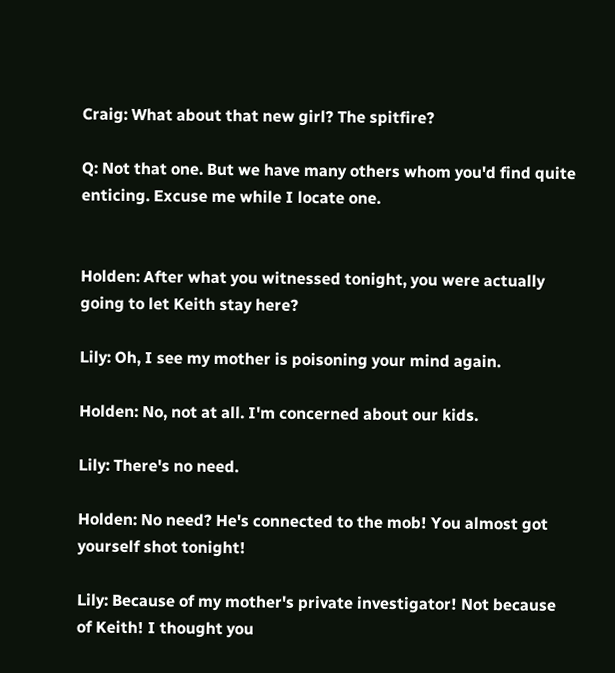Craig: What about that new girl? The spitfire?

Q: Not that one. But we have many others whom you'd find quite enticing. Excuse me while I locate one.


Holden: After what you witnessed tonight, you were actually going to let Keith stay here?

Lily: Oh, I see my mother is poisoning your mind again.

Holden: No, not at all. I'm concerned about our kids.

Lily: There's no need.

Holden: No need? He's connected to the mob! You almost got yourself shot tonight!

Lily: Because of my mother's private investigator! Not because of Keith! I thought you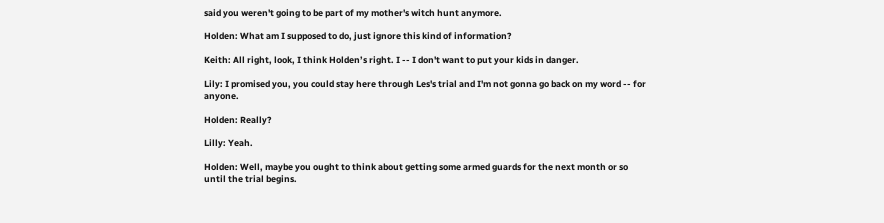said you weren't going to be part of my mother's witch hunt anymore.

Holden: What am I supposed to do, just ignore this kind of information?

Keith: All right, look, I think Holden’s right. I -- I don't want to put your kids in danger.

Lily: I promised you, you could stay here through Les's trial and I'm not gonna go back on my word -- for anyone.

Holden: Really?

Lilly: Yeah.

Holden: Well, maybe you ought to think about getting some armed guards for the next month or so until the trial begins.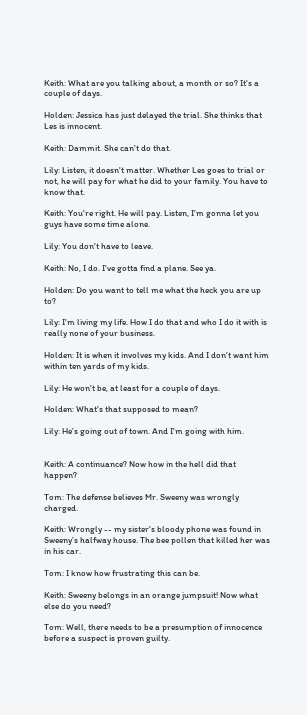Keith: What are you talking about, a month or so? It's a couple of days.

Holden: Jessica has just delayed the trial. She thinks that Les is innocent.

Keith: Dammit. She can't do that.

Lily: Listen, it doesn't matter. Whether Les goes to trial or not, he will pay for what he did to your family. You have to know that.

Keith: You're right. He will pay. Listen, I'm gonna let you guys have some time alone.

Lily: You don't have to leave.

Keith: No, I do. I've gotta find a plane. See ya.

Holden: Do you want to tell me what the heck you are up to?

Lily: I'm living my life. How I do that and who I do it with is really none of your business.

Holden: It is when it involves my kids. And I don't want him within ten yards of my kids.

Lily: He won't be, at least for a couple of days.

Holden: What's that supposed to mean?

Lily: He’s going out of town. And I'm going with him.


Keith: A continuance? Now how in the hell did that happen?

Tom: The defense believes Mr. Sweeny was wrongly charged.

Keith: Wrongly -- my sister's bloody phone was found in Sweeny’s halfway house. The bee pollen that killed her was in his car.

Tom: I know how frustrating this can be.

Keith: Sweeny belongs in an orange jumpsuit! Now what else do you need?

Tom: Well, there needs to be a presumption of innocence before a suspect is proven guilty.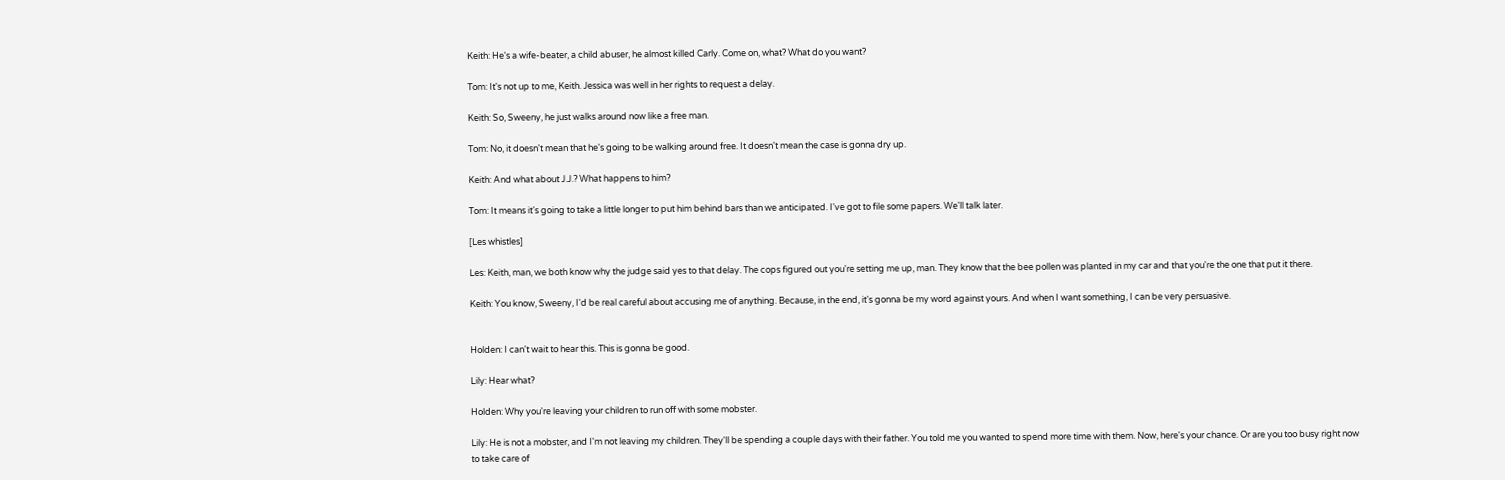Keith: He's a wife-beater, a child abuser, he almost killed Carly. Come on, what? What do you want?

Tom: It's not up to me, Keith. Jessica was well in her rights to request a delay.

Keith: So, Sweeny, he just walks around now like a free man.

Tom: No, it doesn't mean that he's going to be walking around free. It doesn't mean the case is gonna dry up.

Keith: And what about J.J.? What happens to him?

Tom: It means it's going to take a little longer to put him behind bars than we anticipated. I've got to file some papers. We'll talk later.

[Les whistles]

Les: Keith, man, we both know why the judge said yes to that delay. The cops figured out you're setting me up, man. They know that the bee pollen was planted in my car and that you're the one that put it there.

Keith: You know, Sweeny, I'd be real careful about accusing me of anything. Because, in the end, it's gonna be my word against yours. And when I want something, I can be very persuasive.


Holden: I can't wait to hear this. This is gonna be good.

Lily: Hear what?

Holden: Why you're leaving your children to run off with some mobster.

Lily: He is not a mobster, and I'm not leaving my children. They'll be spending a couple days with their father. You told me you wanted to spend more time with them. Now, here's your chance. Or are you too busy right now to take care of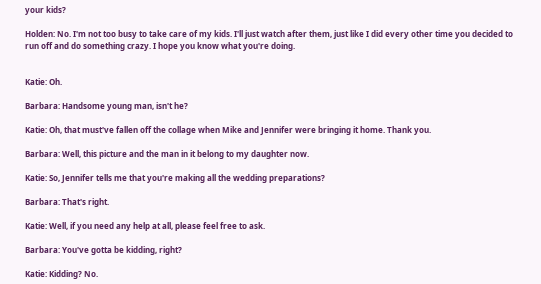your kids?

Holden: No. I'm not too busy to take care of my kids. I'll just watch after them, just like I did every other time you decided to run off and do something crazy. I hope you know what you're doing.


Katie: Oh.

Barbara: Handsome young man, isn't he?

Katie: Oh, that must've fallen off the collage when Mike and Jennifer were bringing it home. Thank you.

Barbara: Well, this picture and the man in it belong to my daughter now.

Katie: So, Jennifer tells me that you're making all the wedding preparations?

Barbara: That's right.

Katie: Well, if you need any help at all, please feel free to ask.

Barbara: You've gotta be kidding, right?

Katie: Kidding? No.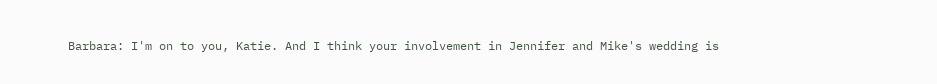Barbara: I'm on to you, Katie. And I think your involvement in Jennifer and Mike's wedding is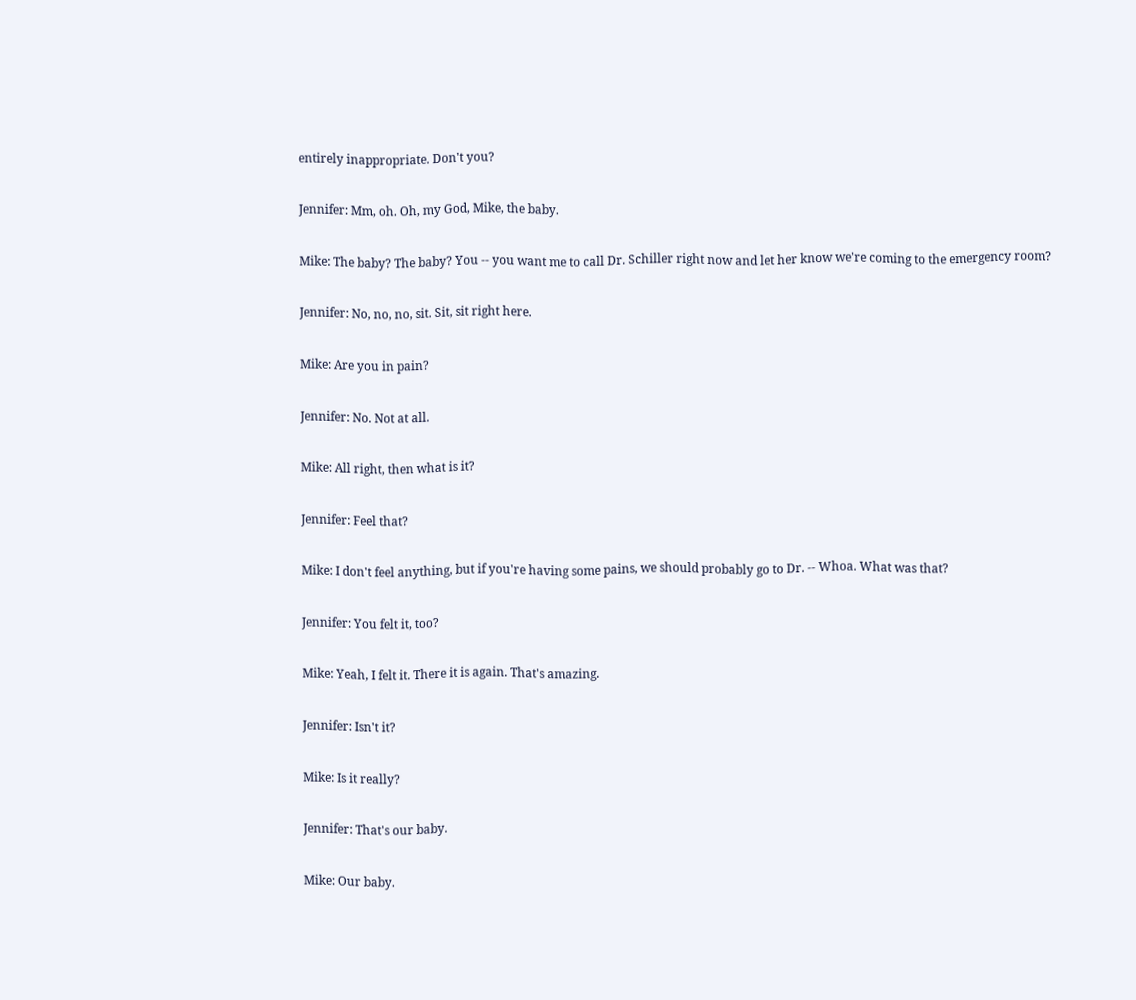entirely inappropriate. Don't you?

Jennifer: Mm, oh. Oh, my God, Mike, the baby.

Mike: The baby? The baby? You -- you want me to call Dr. Schiller right now and let her know we're coming to the emergency room?

Jennifer: No, no, no, sit. Sit, sit right here.

Mike: Are you in pain?

Jennifer: No. Not at all.

Mike: All right, then what is it?

Jennifer: Feel that?

Mike: I don't feel anything, but if you're having some pains, we should probably go to Dr. -- Whoa. What was that?

Jennifer: You felt it, too?

Mike: Yeah, I felt it. There it is again. That's amazing.

Jennifer: Isn't it?

Mike: Is it really?

Jennifer: That's our baby.

Mike: Our baby.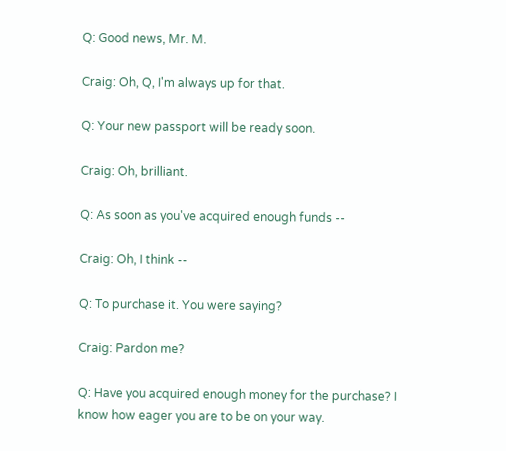Q: Good news, Mr. M.

Craig: Oh, Q, I'm always up for that.

Q: Your new passport will be ready soon.

Craig: Oh, brilliant.

Q: As soon as you've acquired enough funds --

Craig: Oh, I think --

Q: To purchase it. You were saying?

Craig: Pardon me?

Q: Have you acquired enough money for the purchase? I know how eager you are to be on your way.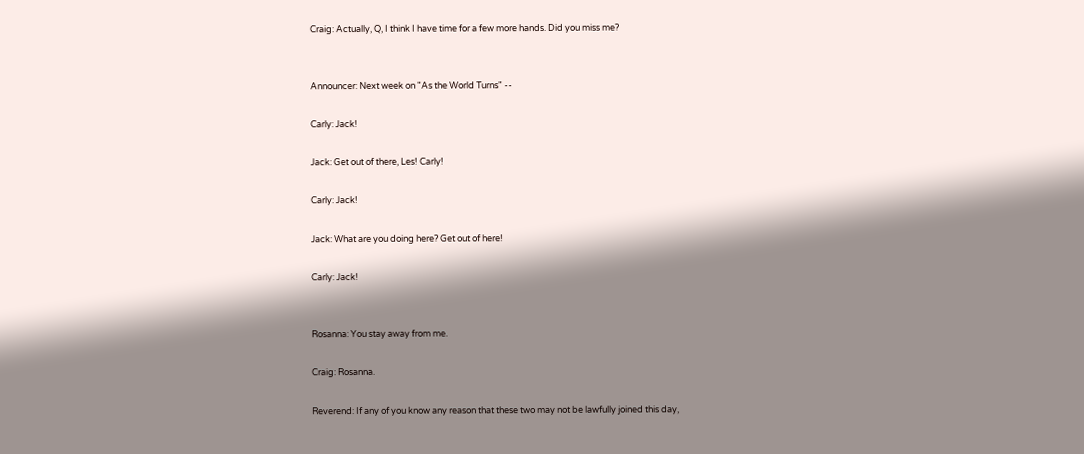Craig: Actually, Q, I think I have time for a few more hands. Did you miss me?


Announcer: Next week on "As the World Turns" --

Carly: Jack!

Jack: Get out of there, Les! Carly!

Carly: Jack!

Jack: What are you doing here? Get out of here!

Carly: Jack!


Rosanna: You stay away from me.

Craig: Rosanna.

Reverend: If any of you know any reason that these two may not be lawfully joined this day,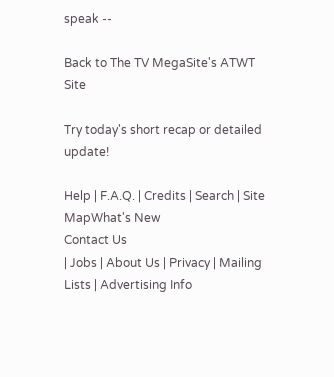speak --

Back to The TV MegaSite's ATWT Site

Try today's short recap or detailed update!

Help | F.A.Q. | Credits | Search | Site MapWhat's New
Contact Us
| Jobs | About Us | Privacy | Mailing Lists | Advertising Info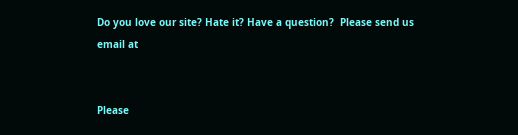Do you love our site? Hate it? Have a question?  Please send us email at


Please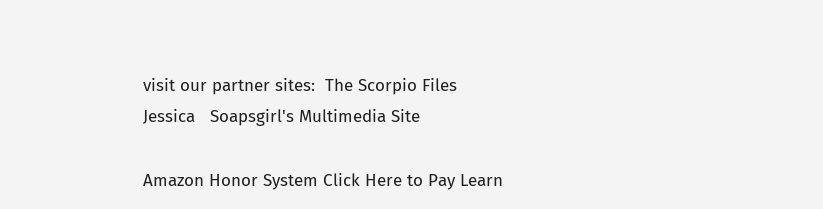visit our partner sites:  The Scorpio Files
Jessica   Soapsgirl's Multimedia Site

Amazon Honor System Click Here to Pay Learn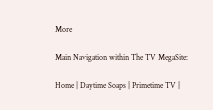More

Main Navigation within The TV MegaSite:

Home | Daytime Soaps | Primetime TV |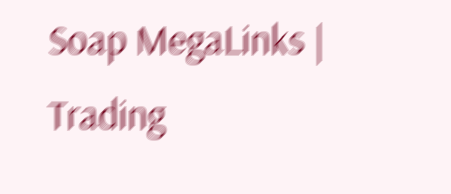Soap MegaLinks | Trading